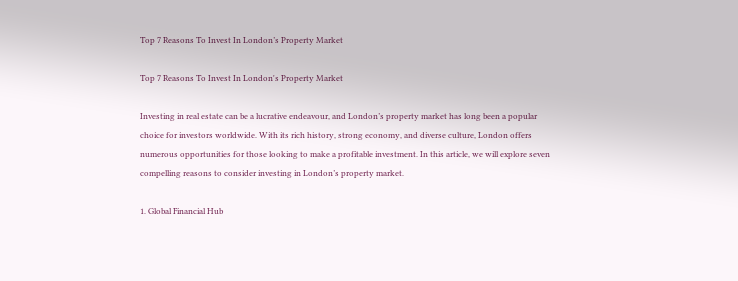Top 7 Reasons To Invest In London’s Property Market

Top 7 Reasons To Invest In London's Property Market

Investing in real estate can be a lucrative endeavour, and London’s property market has long been a popular choice for investors worldwide. With its rich history, strong economy, and diverse culture, London offers numerous opportunities for those looking to make a profitable investment. In this article, we will explore seven compelling reasons to consider investing in London’s property market.

1. Global Financial Hub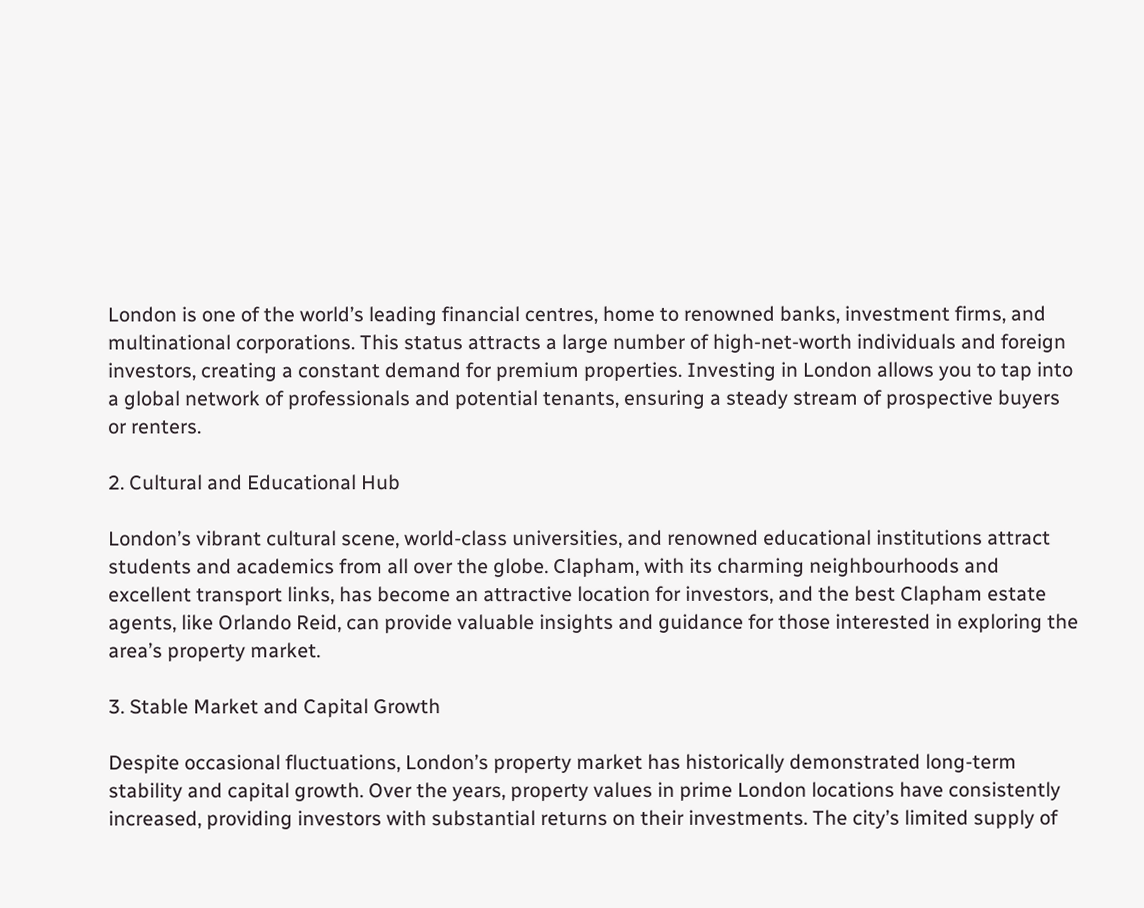London is one of the world’s leading financial centres, home to renowned banks, investment firms, and multinational corporations. This status attracts a large number of high-net-worth individuals and foreign investors, creating a constant demand for premium properties. Investing in London allows you to tap into a global network of professionals and potential tenants, ensuring a steady stream of prospective buyers or renters.

2. Cultural and Educational Hub

London’s vibrant cultural scene, world-class universities, and renowned educational institutions attract students and academics from all over the globe. Clapham, with its charming neighbourhoods and excellent transport links, has become an attractive location for investors, and the best Clapham estate agents, like Orlando Reid, can provide valuable insights and guidance for those interested in exploring the area’s property market.

3. Stable Market and Capital Growth

Despite occasional fluctuations, London’s property market has historically demonstrated long-term stability and capital growth. Over the years, property values in prime London locations have consistently increased, providing investors with substantial returns on their investments. The city’s limited supply of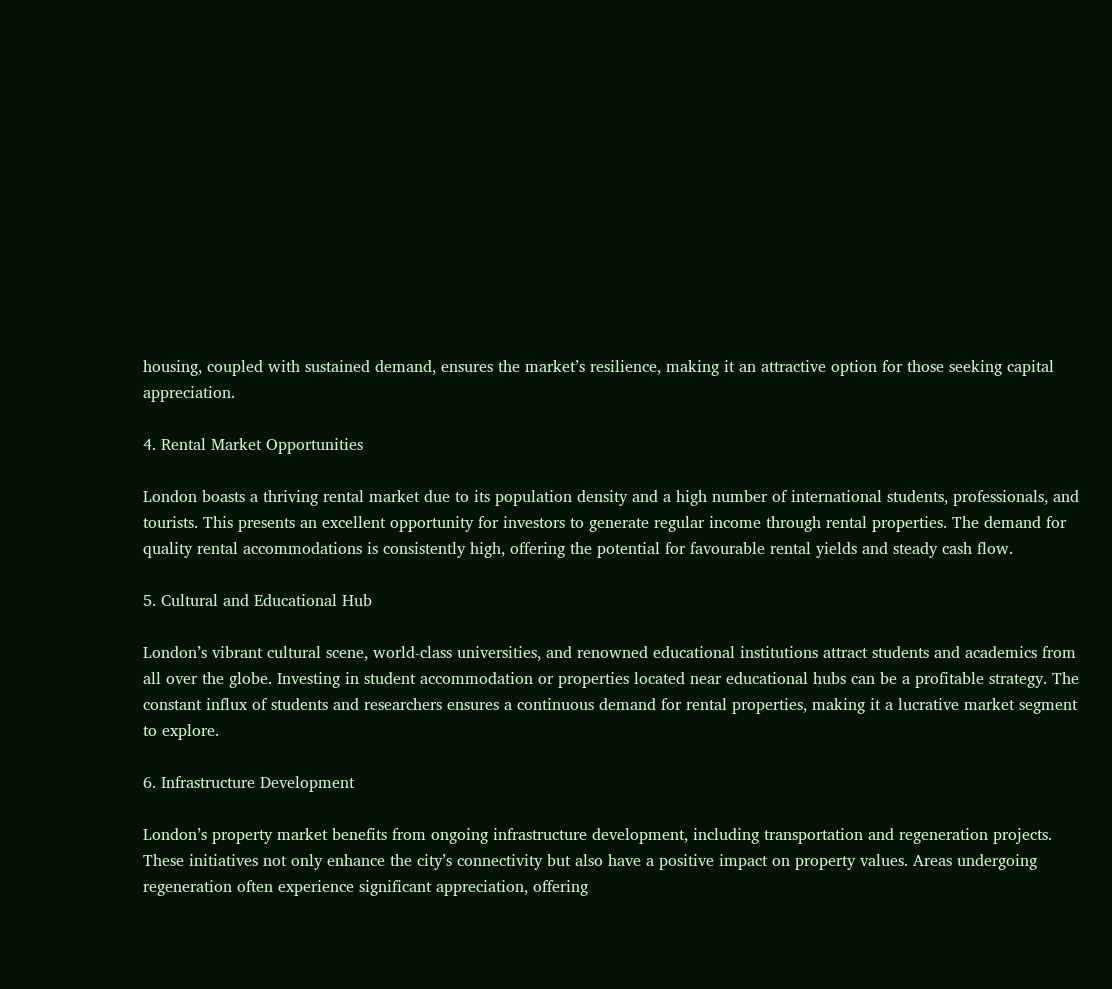housing, coupled with sustained demand, ensures the market’s resilience, making it an attractive option for those seeking capital appreciation.

4. Rental Market Opportunities

London boasts a thriving rental market due to its population density and a high number of international students, professionals, and tourists. This presents an excellent opportunity for investors to generate regular income through rental properties. The demand for quality rental accommodations is consistently high, offering the potential for favourable rental yields and steady cash flow.

5. Cultural and Educational Hub

London’s vibrant cultural scene, world-class universities, and renowned educational institutions attract students and academics from all over the globe. Investing in student accommodation or properties located near educational hubs can be a profitable strategy. The constant influx of students and researchers ensures a continuous demand for rental properties, making it a lucrative market segment to explore.

6. Infrastructure Development

London’s property market benefits from ongoing infrastructure development, including transportation and regeneration projects. These initiatives not only enhance the city’s connectivity but also have a positive impact on property values. Areas undergoing regeneration often experience significant appreciation, offering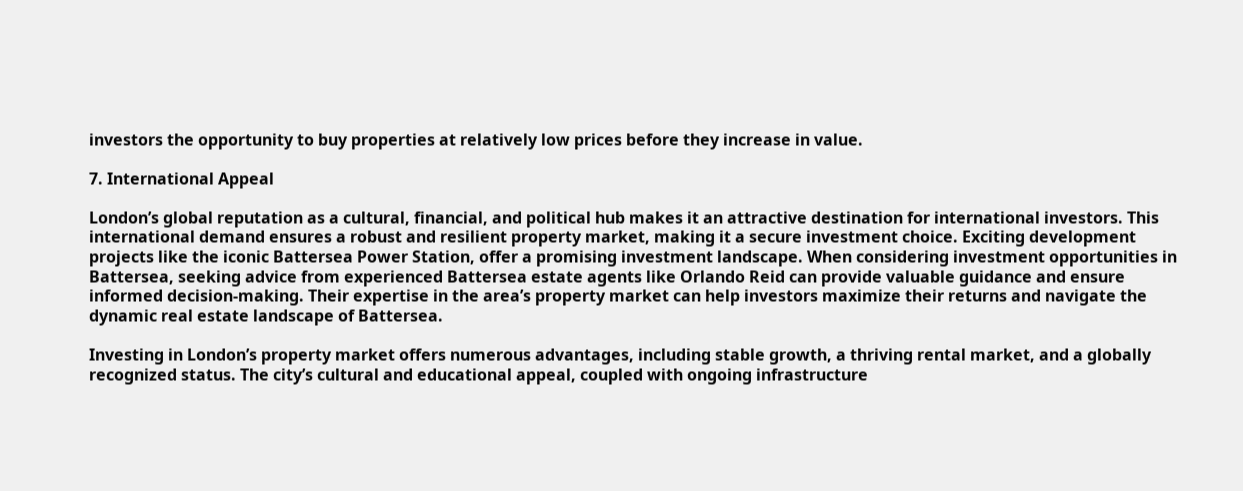investors the opportunity to buy properties at relatively low prices before they increase in value.

7. International Appeal

London’s global reputation as a cultural, financial, and political hub makes it an attractive destination for international investors. This international demand ensures a robust and resilient property market, making it a secure investment choice. Exciting development projects like the iconic Battersea Power Station, offer a promising investment landscape. When considering investment opportunities in Battersea, seeking advice from experienced Battersea estate agents like Orlando Reid can provide valuable guidance and ensure informed decision-making. Their expertise in the area’s property market can help investors maximize their returns and navigate the dynamic real estate landscape of Battersea.

Investing in London’s property market offers numerous advantages, including stable growth, a thriving rental market, and a globally recognized status. The city’s cultural and educational appeal, coupled with ongoing infrastructure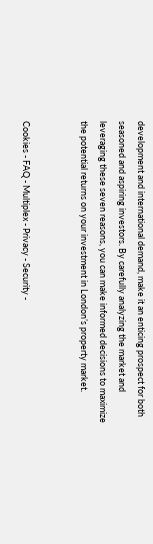development and international demand, make it an enticing prospect for both seasoned and aspiring investors. By carefully analyzing the market and leveraging these seven reasons, you can make informed decisions to maximize the potential returns on your investment in London’s property market.


Cookies - FAQ - Multiplex - Privacy - Security -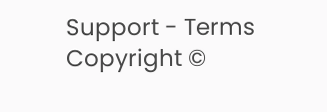Support - Terms
Copyright ©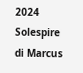2024 Solespire di Marcus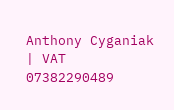Anthony Cyganiak | VAT 07382290489